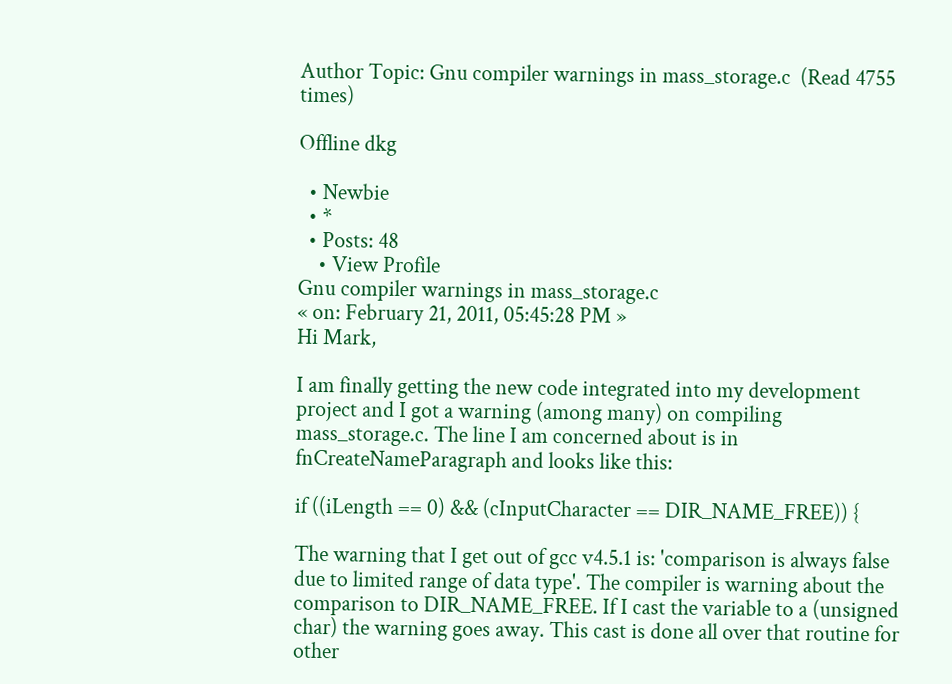Author Topic: Gnu compiler warnings in mass_storage.c  (Read 4755 times)

Offline dkg

  • Newbie
  • *
  • Posts: 48
    • View Profile
Gnu compiler warnings in mass_storage.c
« on: February 21, 2011, 05:45:28 PM »
Hi Mark,

I am finally getting the new code integrated into my development project and I got a warning (among many) on compiling mass_storage.c. The line I am concerned about is in fnCreateNameParagraph and looks like this:

if ((iLength == 0) && (cInputCharacter == DIR_NAME_FREE)) {

The warning that I get out of gcc v4.5.1 is: 'comparison is always false due to limited range of data type'. The compiler is warning about the comparison to DIR_NAME_FREE. If I cast the variable to a (unsigned char) the warning goes away. This cast is done all over that routine for other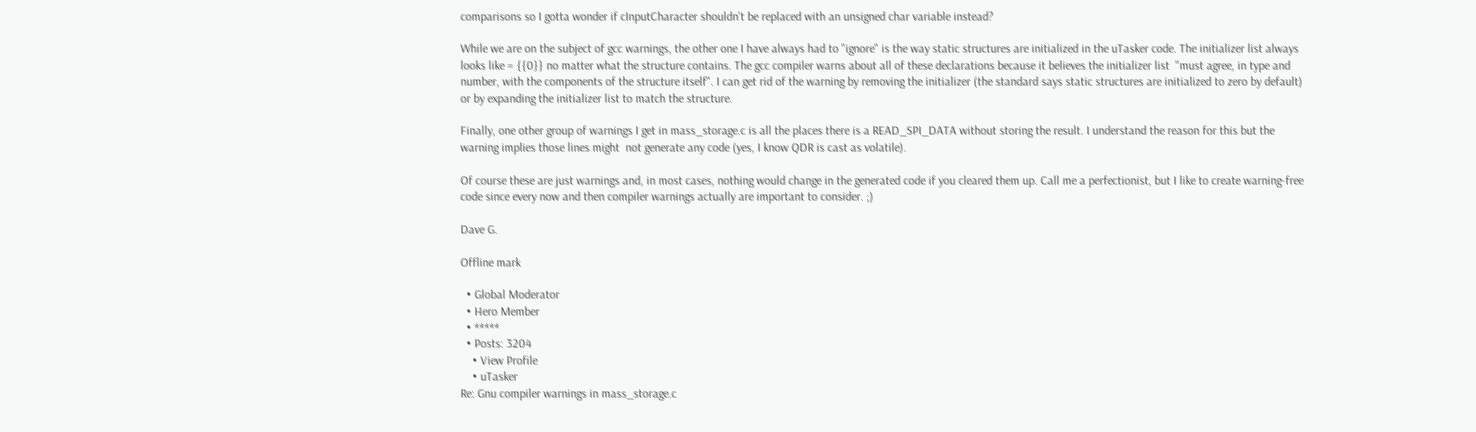comparisons so I gotta wonder if cInputCharacter shouldn't be replaced with an unsigned char variable instead?

While we are on the subject of gcc warnings, the other one I have always had to "ignore" is the way static structures are initialized in the uTasker code. The initializer list always looks like = {{0}} no matter what the structure contains. The gcc compiler warns about all of these declarations because it believes the initializer list  "must agree, in type and number, with the components of the structure itself". I can get rid of the warning by removing the initializer (the standard says static structures are initialized to zero by default) or by expanding the initializer list to match the structure.

Finally, one other group of warnings I get in mass_storage.c is all the places there is a READ_SPI_DATA without storing the result. I understand the reason for this but the warning implies those lines might  not generate any code (yes, I know QDR is cast as volatile).

Of course these are just warnings and, in most cases, nothing would change in the generated code if you cleared them up. Call me a perfectionist, but I like to create warning-free code since every now and then compiler warnings actually are important to consider. ;)

Dave G.

Offline mark

  • Global Moderator
  • Hero Member
  • *****
  • Posts: 3204
    • View Profile
    • uTasker
Re: Gnu compiler warnings in mass_storage.c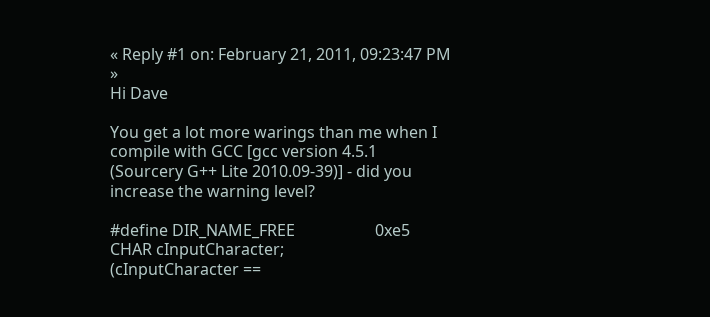« Reply #1 on: February 21, 2011, 09:23:47 PM »
Hi Dave

You get a lot more warings than me when I compile with GCC [gcc version 4.5.1 (Sourcery G++ Lite 2010.09-39)] - did you increase the warning level?

#define DIR_NAME_FREE                    0xe5
CHAR cInputCharacter;
(cInputCharacter ==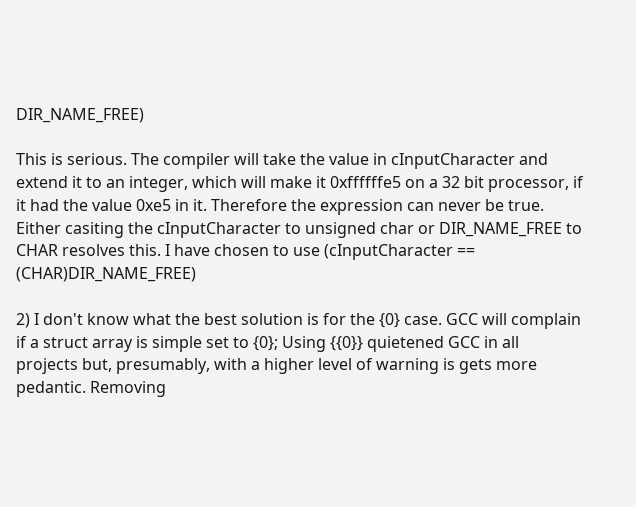DIR_NAME_FREE)

This is serious. The compiler will take the value in cInputCharacter and extend it to an integer, which will make it 0xffffffe5 on a 32 bit processor, if it had the value 0xe5 in it. Therefore the expression can never be true.
Either casiting the cInputCharacter to unsigned char or DIR_NAME_FREE to CHAR resolves this. I have chosen to use (cInputCharacter == (CHAR)DIR_NAME_FREE)

2) I don't know what the best solution is for the {0} case. GCC will complain if a struct array is simple set to {0}; Using {{0}} quietened GCC in all projects but, presumably, with a higher level of warning is gets more pedantic. Removing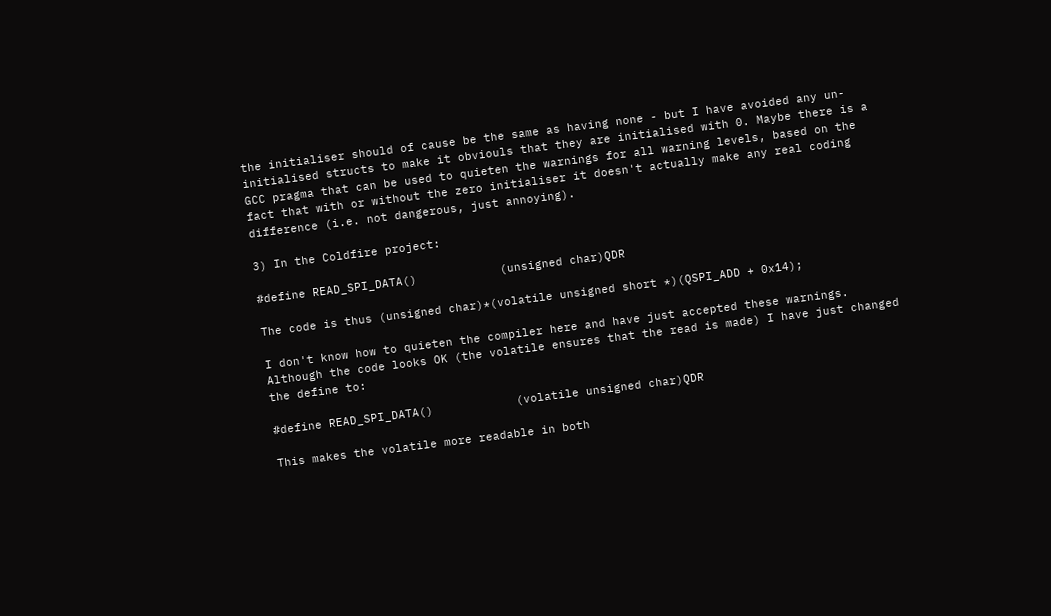the initialiser should of cause be the same as having none - but I have avoided any un-initialised structs to make it obviouls that they are initialised with 0. Maybe there is a GCC pragma that can be used to quieten the warnings for all warning levels, based on the fact that with or without the zero initialiser it doesn't actually make any real coding difference (i.e. not dangerous, just annoying).

3) In the Coldfire project:

#define READ_SPI_DATA()            (unsigned char)QDR

The code is thus (unsigned char)*(volatile unsigned short *)(QSPI_ADD + 0x14);

I don't know how to quieten the compiler here and have just accepted these warnings. Although the code looks OK (the volatile ensures that the read is made) I have just changed the define to:

#define READ_SPI_DATA()            (volatile unsigned char)QDR

This makes the volatile more readable in both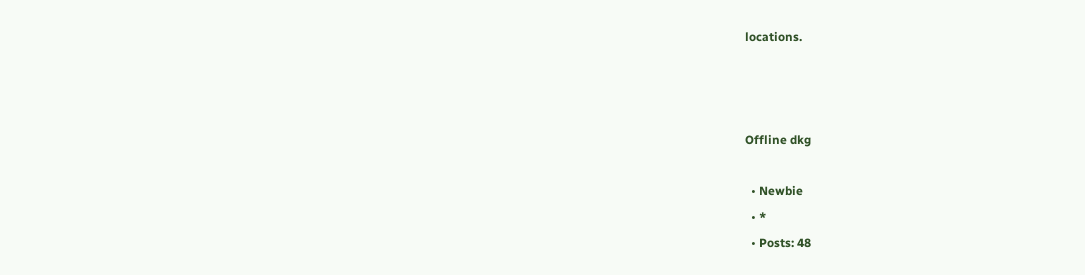locations.



Offline dkg

  • Newbie
  • *
  • Posts: 48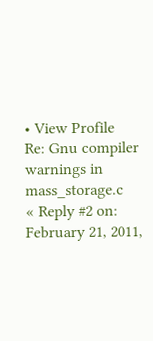• View Profile
Re: Gnu compiler warnings in mass_storage.c
« Reply #2 on: February 21, 2011,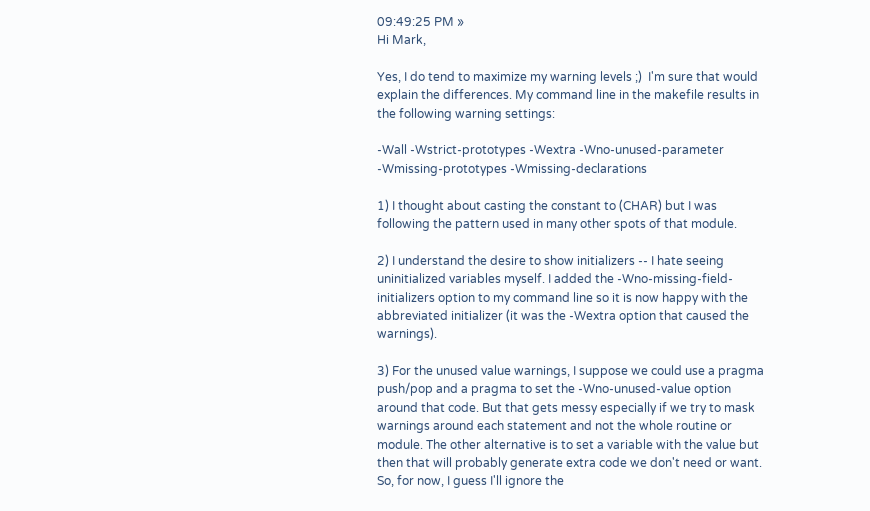09:49:25 PM »
Hi Mark,

Yes, I do tend to maximize my warning levels ;)  I'm sure that would explain the differences. My command line in the makefile results in the following warning settings:

-Wall -Wstrict-prototypes -Wextra -Wno-unused-parameter -Wmissing-prototypes -Wmissing-declarations

1) I thought about casting the constant to (CHAR) but I was following the pattern used in many other spots of that module.

2) I understand the desire to show initializers -- I hate seeing uninitialized variables myself. I added the -Wno-missing-field-initializers option to my command line so it is now happy with the abbreviated initializer (it was the -Wextra option that caused the warnings).

3) For the unused value warnings, I suppose we could use a pragma push/pop and a pragma to set the -Wno-unused-value option around that code. But that gets messy especially if we try to mask warnings around each statement and not the whole routine or module. The other alternative is to set a variable with the value but then that will probably generate extra code we don't need or want. So, for now, I guess I'll ignore the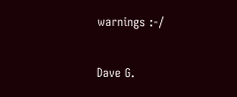warnings :-/

Dave G.